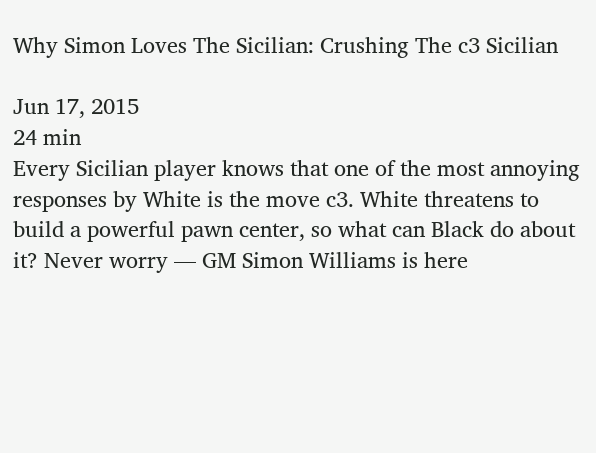Why Simon Loves The Sicilian: Crushing The c3 Sicilian

Jun 17, 2015
24 min
Every Sicilian player knows that one of the most annoying responses by White is the move c3. White threatens to build a powerful pawn center, so what can Black do about it? Never worry — GM Simon Williams is here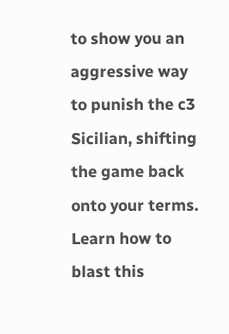to show you an aggressive way to punish the c3 Sicilian, shifting the game back onto your terms. Learn how to blast this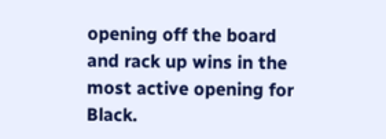opening off the board and rack up wins in the most active opening for Black.